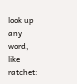look up any word, like ratchet: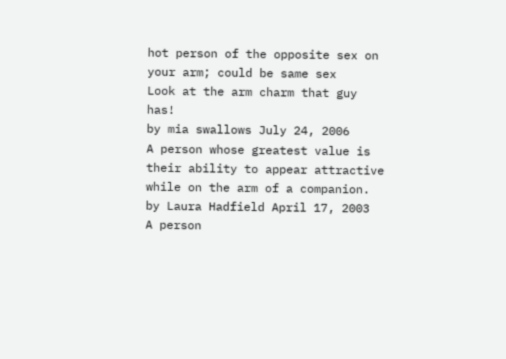hot person of the opposite sex on your arm; could be same sex
Look at the arm charm that guy has!
by mia swallows July 24, 2006
A person whose greatest value is their ability to appear attractive while on the arm of a companion.
by Laura Hadfield April 17, 2003
A person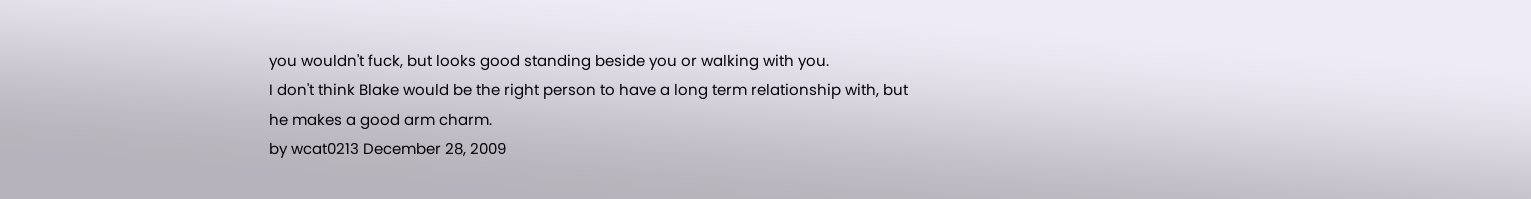you wouldn't fuck, but looks good standing beside you or walking with you.
I don't think Blake would be the right person to have a long term relationship with, but he makes a good arm charm.
by wcat0213 December 28, 2009